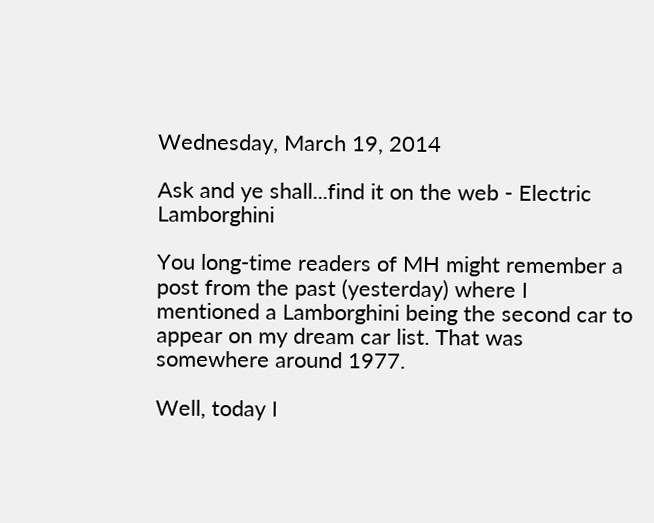Wednesday, March 19, 2014

Ask and ye shall...find it on the web - Electric Lamborghini

You long-time readers of MH might remember a post from the past (yesterday) where I mentioned a Lamborghini being the second car to appear on my dream car list. That was somewhere around 1977.

Well, today I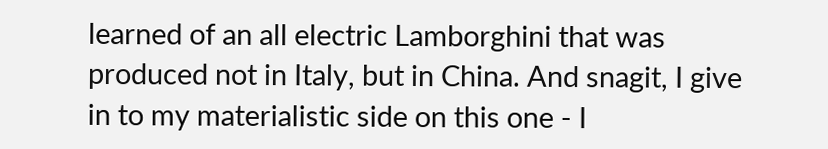learned of an all electric Lamborghini that was produced not in Italy, but in China. And snagit, I give in to my materialistic side on this one - I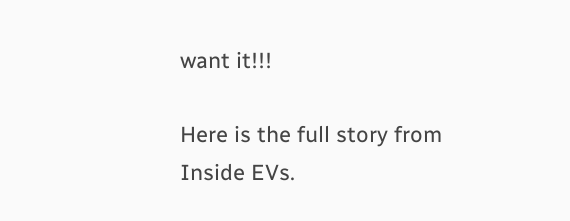want it!!!

Here is the full story from Inside EVs.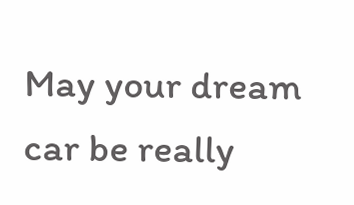May your dream car be really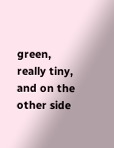green, really tiny, and on the other side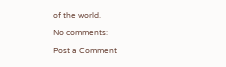of the world.

No comments:

Post a Comment